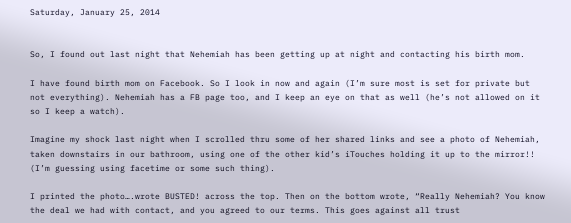Saturday, January 25, 2014


So, I found out last night that Nehemiah has been getting up at night and contacting his birth mom.

I have found birth mom on Facebook. So I look in now and again (I’m sure most is set for private but not everything). Nehemiah has a FB page too, and I keep an eye on that as well (he’s not allowed on it so I keep a watch).

Imagine my shock last night when I scrolled thru some of her shared links and see a photo of Nehemiah, taken downstairs in our bathroom, using one of the other kid’s iTouches holding it up to the mirror!! (I’m guessing using facetime or some such thing).

I printed the photo….wrote BUSTED! across the top. Then on the bottom wrote, “Really Nehemiah? You know the deal we had with contact, and you agreed to our terms. This goes against all trust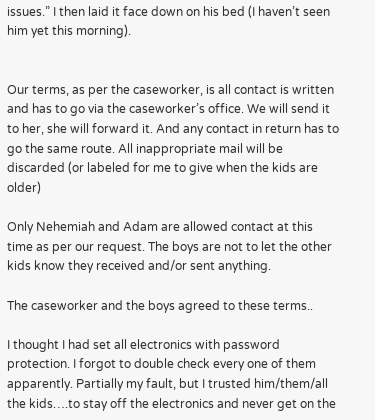issues.” I then laid it face down on his bed (I haven’t seen him yet this morning).


Our terms, as per the caseworker, is all contact is written and has to go via the caseworker’s office. We will send it to her, she will forward it. And any contact in return has to go the same route. All inappropriate mail will be discarded (or labeled for me to give when the kids are older)

Only Nehemiah and Adam are allowed contact at this time as per our request. The boys are not to let the other kids know they received and/or sent anything.

The caseworker and the boys agreed to these terms..

I thought I had set all electronics with password protection. I forgot to double check every one of them apparently. Partially my fault, but I trusted him/them/all the kids….to stay off the electronics and never get on the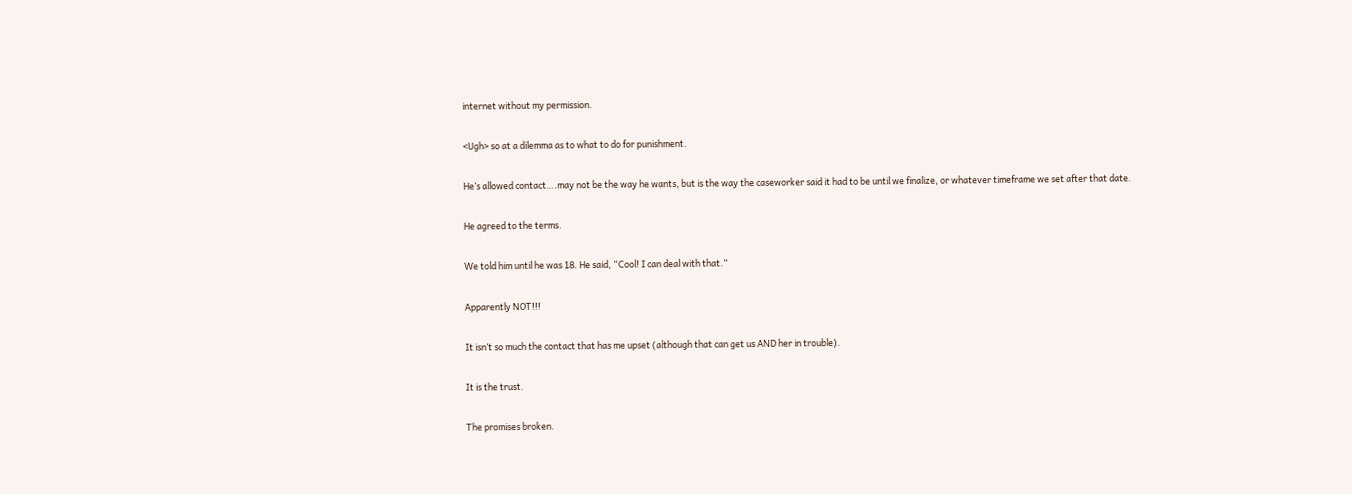internet without my permission.

<Ugh> so at a dilemma as to what to do for punishment.

He’s allowed contact….may not be the way he wants, but is the way the caseworker said it had to be until we finalize, or whatever timeframe we set after that date.

He agreed to the terms.

We told him until he was 18. He said, “Cool! I can deal with that.”

Apparently NOT!!!

It isn’t so much the contact that has me upset (although that can get us AND her in trouble).

It is the trust.

The promises broken.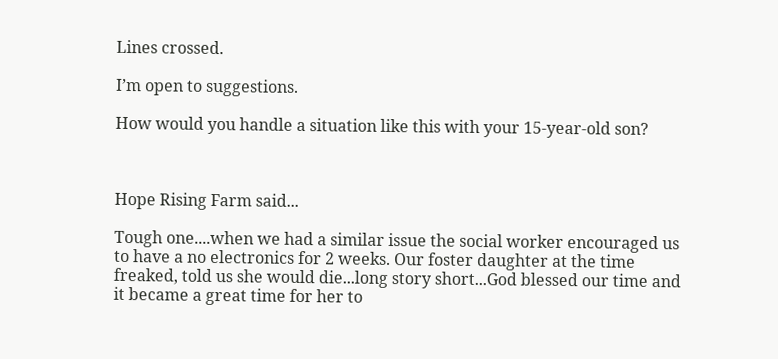Lines crossed.

I’m open to suggestions.

How would you handle a situation like this with your 15-year-old son?



Hope Rising Farm said...

Tough one....when we had a similar issue the social worker encouraged us to have a no electronics for 2 weeks. Our foster daughter at the time freaked, told us she would die...long story short...God blessed our time and it became a great time for her to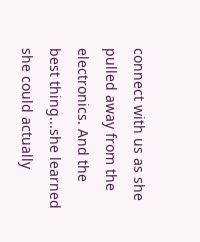connect with us as she pulled away from the electronics. And the best thing...she learned she could actually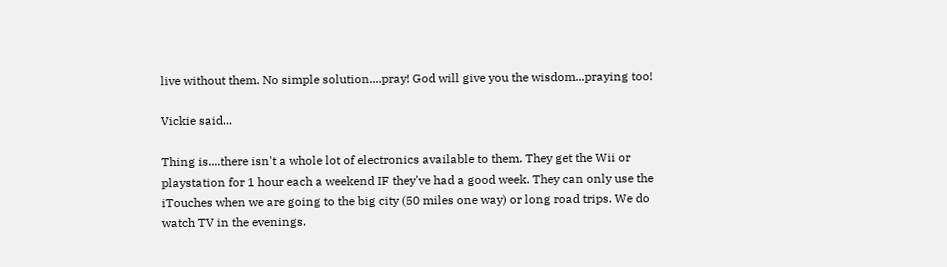live without them. No simple solution....pray! God will give you the wisdom...praying too!

Vickie said...

Thing is....there isn't a whole lot of electronics available to them. They get the Wii or playstation for 1 hour each a weekend IF they've had a good week. They can only use the iTouches when we are going to the big city (50 miles one way) or long road trips. We do watch TV in the evenings.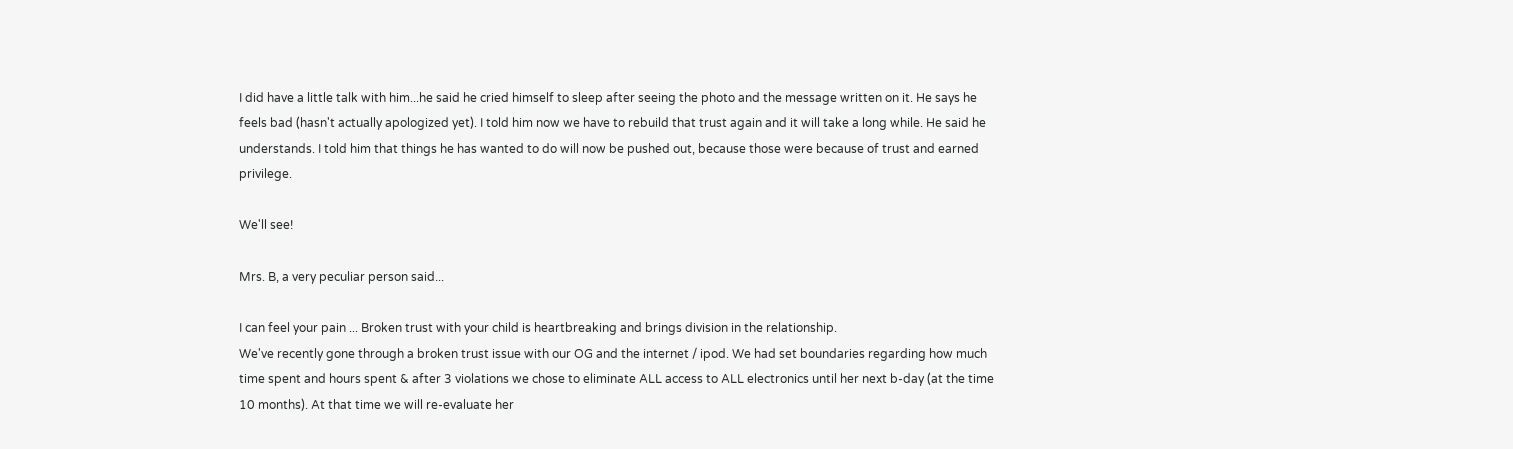I did have a little talk with him...he said he cried himself to sleep after seeing the photo and the message written on it. He says he feels bad (hasn't actually apologized yet). I told him now we have to rebuild that trust again and it will take a long while. He said he understands. I told him that things he has wanted to do will now be pushed out, because those were because of trust and earned privilege.

We'll see!

Mrs. B, a very peculiar person said...

I can feel your pain ... Broken trust with your child is heartbreaking and brings division in the relationship.
We've recently gone through a broken trust issue with our OG and the internet / ipod. We had set boundaries regarding how much time spent and hours spent & after 3 violations we chose to eliminate ALL access to ALL electronics until her next b-day (at the time 10 months). At that time we will re-evaluate her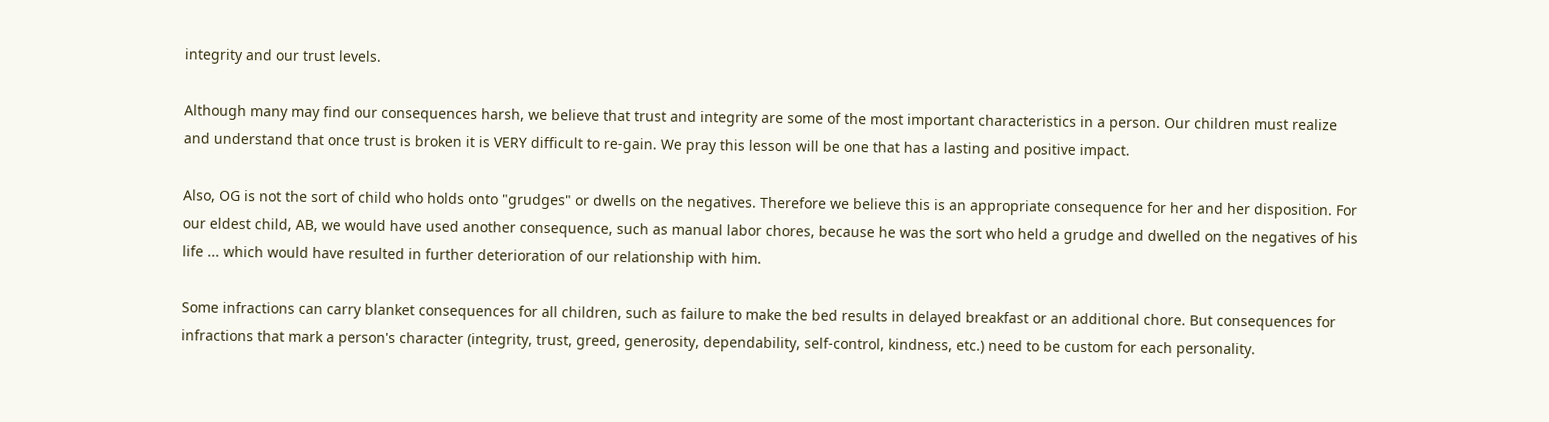integrity and our trust levels.

Although many may find our consequences harsh, we believe that trust and integrity are some of the most important characteristics in a person. Our children must realize and understand that once trust is broken it is VERY difficult to re-gain. We pray this lesson will be one that has a lasting and positive impact.

Also, OG is not the sort of child who holds onto "grudges" or dwells on the negatives. Therefore we believe this is an appropriate consequence for her and her disposition. For our eldest child, AB, we would have used another consequence, such as manual labor chores, because he was the sort who held a grudge and dwelled on the negatives of his life ... which would have resulted in further deterioration of our relationship with him.

Some infractions can carry blanket consequences for all children, such as failure to make the bed results in delayed breakfast or an additional chore. But consequences for infractions that mark a person's character (integrity, trust, greed, generosity, dependability, self-control, kindness, etc.) need to be custom for each personality.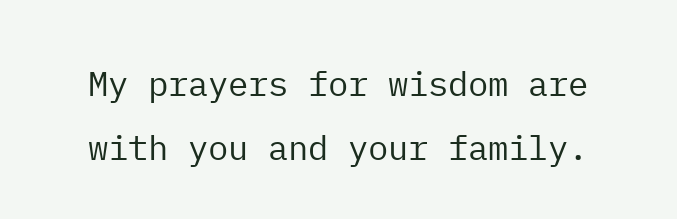My prayers for wisdom are with you and your family.